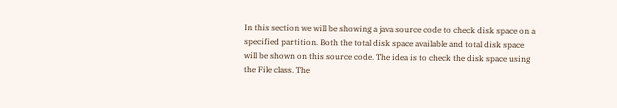In this section we will be showing a java source code to check disk space on a specified partition. Both the total disk space available and total disk space will be shown on this source code. The idea is to check the disk space using the File class. The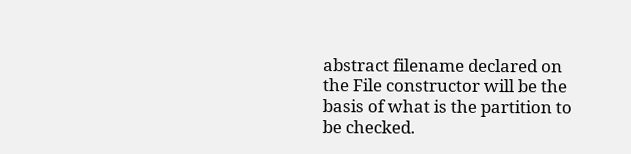abstract filename declared on the File constructor will be the basis of what is the partition to be checked.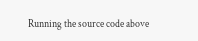Running the source code above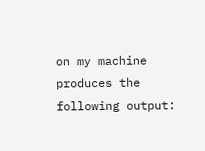on my machine produces the following output: